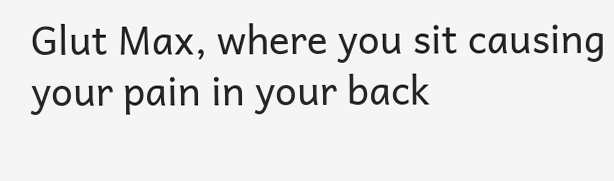Glut Max, where you sit causing your pain in your back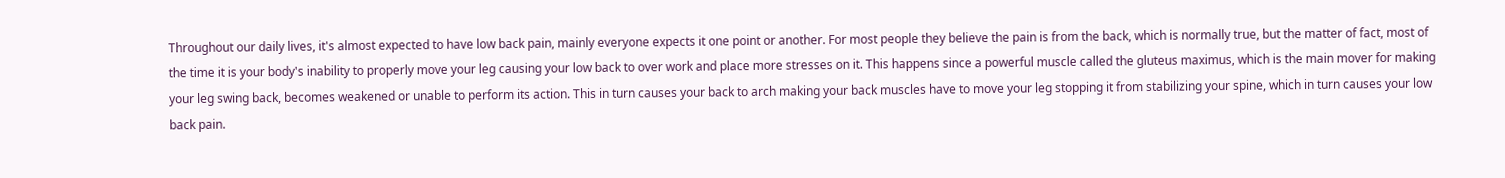Throughout our daily lives, it's almost expected to have low back pain, mainly everyone expects it one point or another. For most people they believe the pain is from the back, which is normally true, but the matter of fact, most of the time it is your body's inability to properly move your leg causing your low back to over work and place more stresses on it. This happens since a powerful muscle called the gluteus maximus, which is the main mover for making your leg swing back, becomes weakened or unable to perform its action. This in turn causes your back to arch making your back muscles have to move your leg stopping it from stabilizing your spine, which in turn causes your low back pain.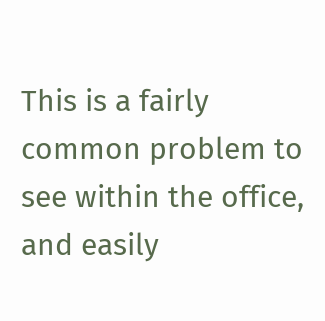This is a fairly common problem to see within the office, and easily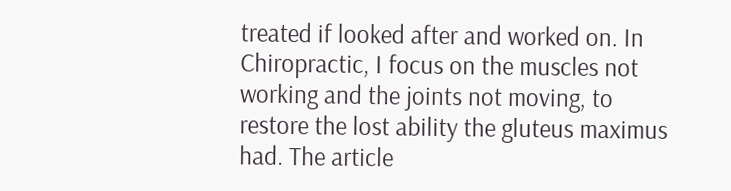treated if looked after and worked on. In Chiropractic, I focus on the muscles not working and the joints not moving, to restore the lost ability the gluteus maximus had. The article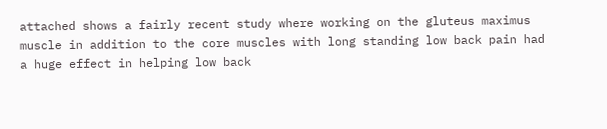attached shows a fairly recent study where working on the gluteus maximus muscle in addition to the core muscles with long standing low back pain had a huge effect in helping low back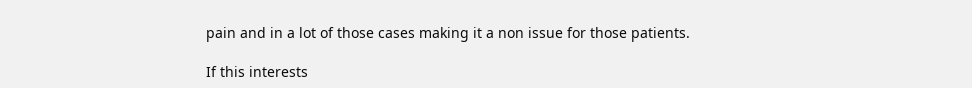pain and in a lot of those cases making it a non issue for those patients.

If this interests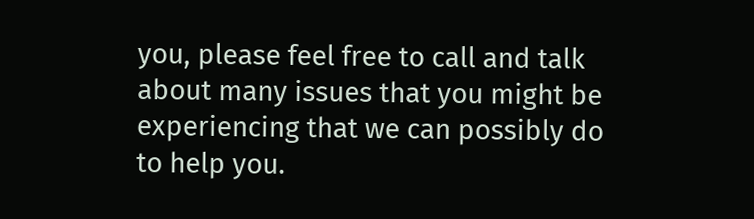you, please feel free to call and talk about many issues that you might be experiencing that we can possibly do to help you.